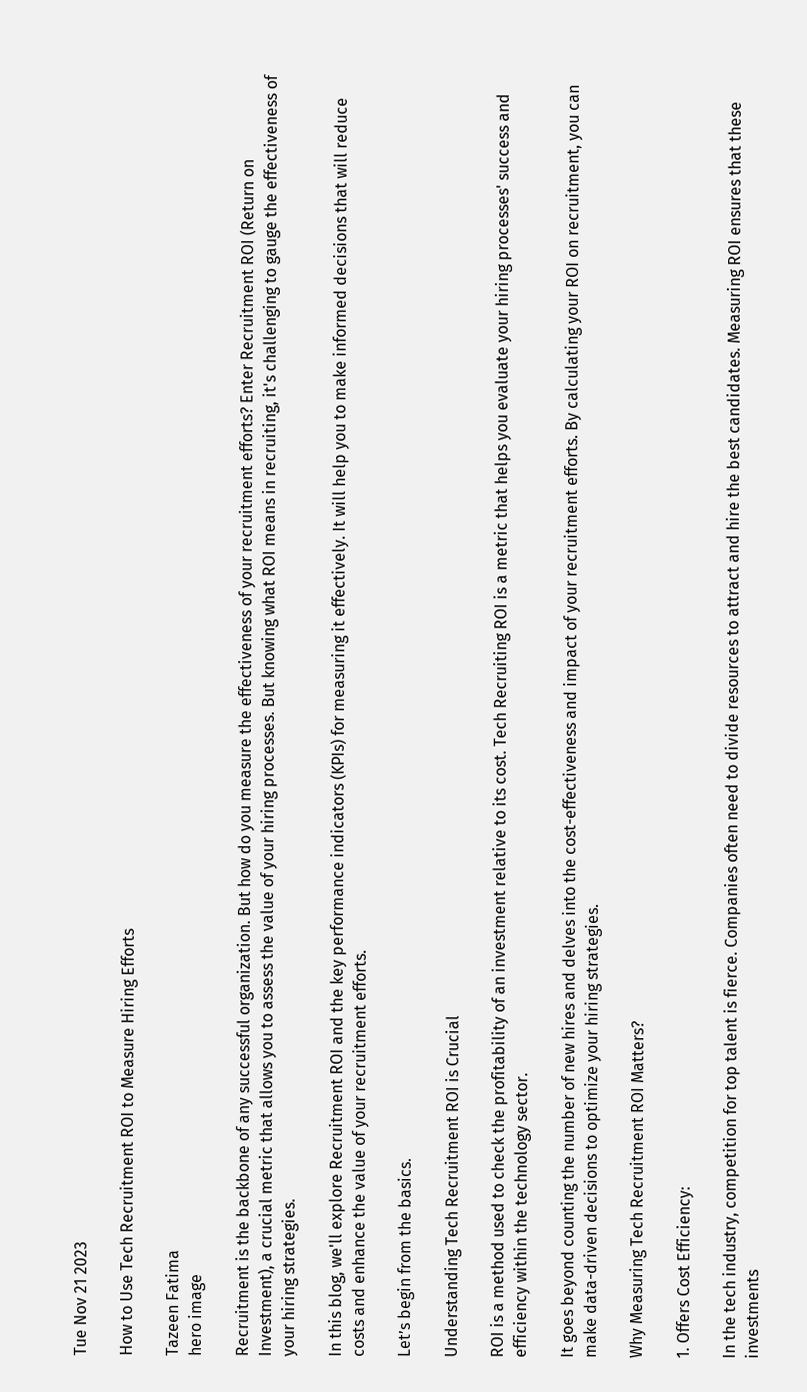Tue Nov 21 2023

How to Use Tech Recruitment ROI to Measure Hiring Efforts

Tazeen Fatima
hero image

Recruitment is the backbone of any successful organization. But how do you measure the effectiveness of your recruitment efforts? Enter Recruitment ROI (Return on Investment), a crucial metric that allows you to assess the value of your hiring processes. But knowing what ROI means in recruiting, it's challenging to gauge the effectiveness of your hiring strategies.

In this blog, we'll explore Recruitment ROI and the key performance indicators (KPIs) for measuring it effectively. It will help you to make informed decisions that will reduce costs and enhance the value of your recruitment efforts.

Let’s begin from the basics.

Understanding Tech Recruitment ROI is Crucial

ROI is a method used to check the profitability of an investment relative to its cost. Tech Recruiting ROI is a metric that helps you evaluate your hiring processes' success and efficiency within the technology sector.

It goes beyond counting the number of new hires and delves into the cost-effectiveness and impact of your recruitment efforts. By calculating your ROI on recruitment, you can make data-driven decisions to optimize your hiring strategies.

Why Measuring Tech Recruitment ROI Matters?

1. Offers Cost Efficiency:

In the tech industry, competition for top talent is fierce. Companies often need to divide resources to attract and hire the best candidates. Measuring ROI ensures that these investments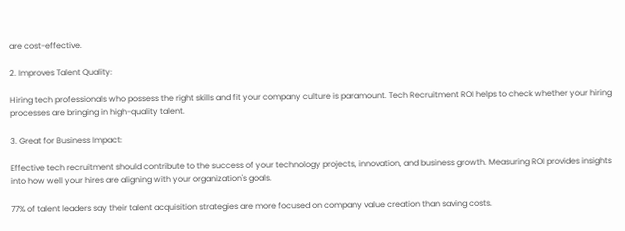are cost-effective.

2. Improves Talent Quality:

Hiring tech professionals who possess the right skills and fit your company culture is paramount. Tech Recruitment ROI helps to check whether your hiring processes are bringing in high-quality talent.

3. Great for Business Impact:

Effective tech recruitment should contribute to the success of your technology projects, innovation, and business growth. Measuring ROI provides insights into how well your hires are aligning with your organization's goals.

77% of talent leaders say their talent acquisition strategies are more focused on company value creation than saving costs.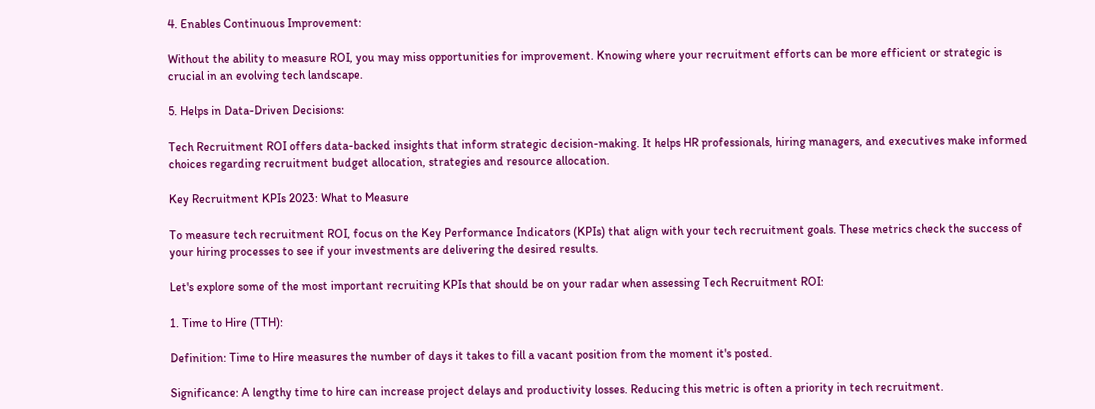4. Enables Continuous Improvement:

Without the ability to measure ROI, you may miss opportunities for improvement. Knowing where your recruitment efforts can be more efficient or strategic is crucial in an evolving tech landscape.

5. Helps in Data-Driven Decisions:

Tech Recruitment ROI offers data-backed insights that inform strategic decision-making. It helps HR professionals, hiring managers, and executives make informed choices regarding recruitment budget allocation, strategies and resource allocation.

Key Recruitment KPIs 2023: What to Measure

To measure tech recruitment ROI, focus on the Key Performance Indicators (KPIs) that align with your tech recruitment goals. These metrics check the success of your hiring processes to see if your investments are delivering the desired results.

Let's explore some of the most important recruiting KPIs that should be on your radar when assessing Tech Recruitment ROI:

1. Time to Hire (TTH):

Definition: Time to Hire measures the number of days it takes to fill a vacant position from the moment it's posted.

Significance: A lengthy time to hire can increase project delays and productivity losses. Reducing this metric is often a priority in tech recruitment.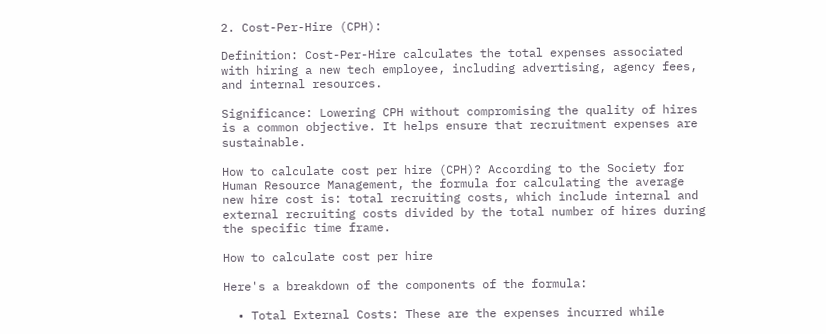2. Cost-Per-Hire (CPH):

Definition: Cost-Per-Hire calculates the total expenses associated with hiring a new tech employee, including advertising, agency fees, and internal resources.

Significance: Lowering CPH without compromising the quality of hires is a common objective. It helps ensure that recruitment expenses are sustainable.

How to calculate cost per hire (CPH)? According to the Society for Human Resource Management, the formula for calculating the average new hire cost is: total recruiting costs, which include internal and external recruiting costs divided by the total number of hires during the specific time frame.

How to calculate cost per hire

Here's a breakdown of the components of the formula:

  • Total External Costs: These are the expenses incurred while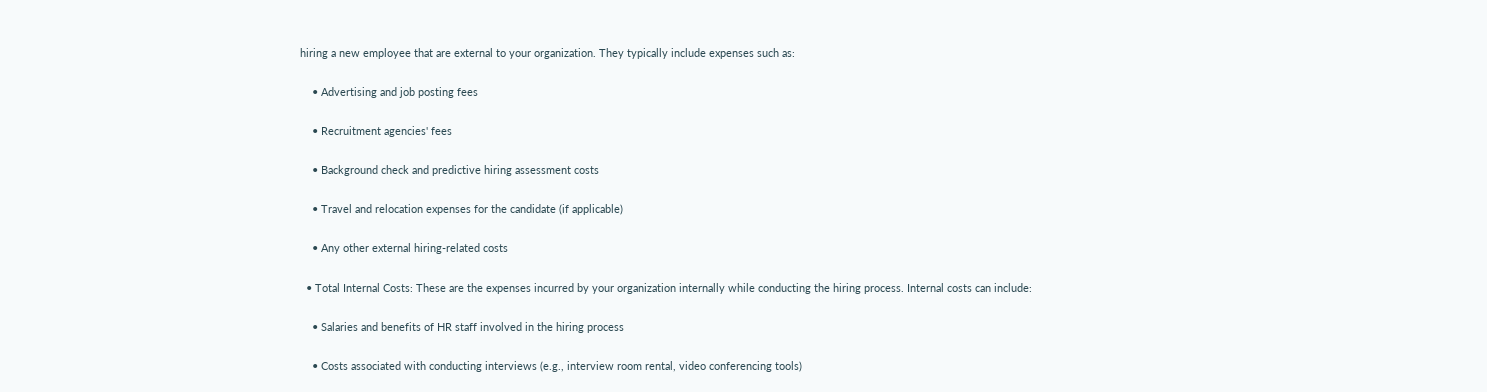hiring a new employee that are external to your organization. They typically include expenses such as:

    • Advertising and job posting fees

    • Recruitment agencies' fees

    • Background check and predictive hiring assessment costs

    • Travel and relocation expenses for the candidate (if applicable)

    • Any other external hiring-related costs

  • Total Internal Costs: These are the expenses incurred by your organization internally while conducting the hiring process. Internal costs can include:

    • Salaries and benefits of HR staff involved in the hiring process

    • Costs associated with conducting interviews (e.g., interview room rental, video conferencing tools)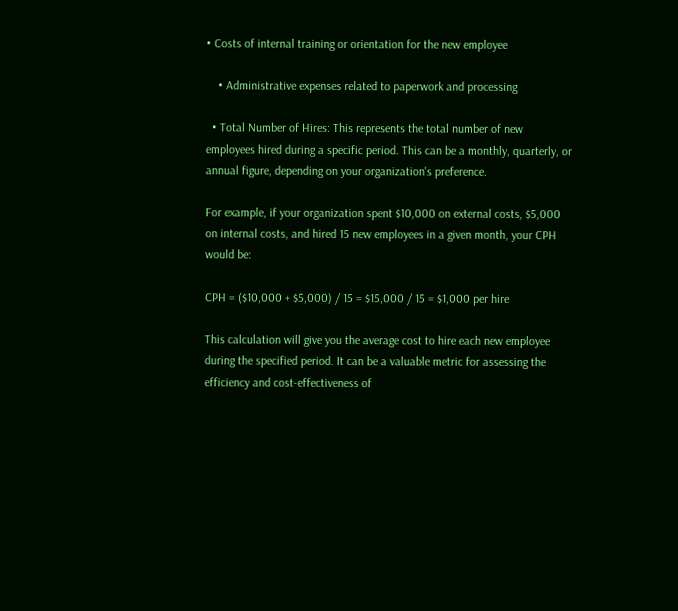• Costs of internal training or orientation for the new employee

    • Administrative expenses related to paperwork and processing

  • Total Number of Hires: This represents the total number of new employees hired during a specific period. This can be a monthly, quarterly, or annual figure, depending on your organization's preference.

For example, if your organization spent $10,000 on external costs, $5,000 on internal costs, and hired 15 new employees in a given month, your CPH would be:

CPH = ($10,000 + $5,000) / 15 = $15,000 / 15 = $1,000 per hire

This calculation will give you the average cost to hire each new employee during the specified period. It can be a valuable metric for assessing the efficiency and cost-effectiveness of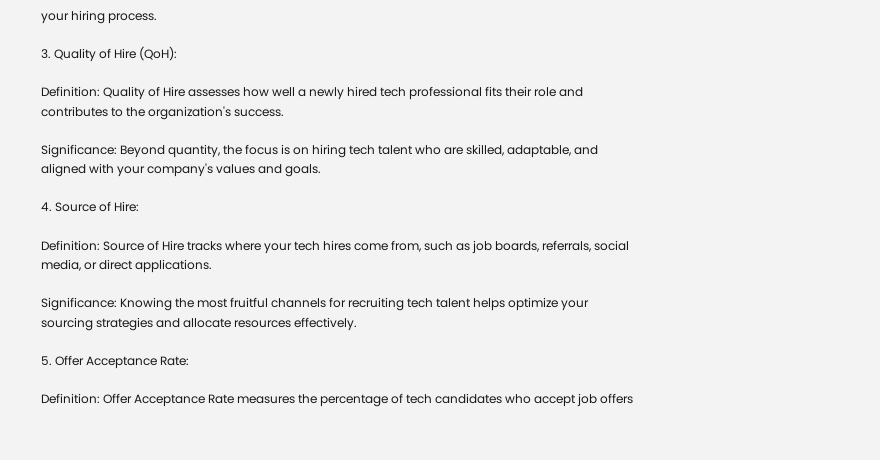your hiring process.

3. Quality of Hire (QoH):

Definition: Quality of Hire assesses how well a newly hired tech professional fits their role and contributes to the organization's success.

Significance: Beyond quantity, the focus is on hiring tech talent who are skilled, adaptable, and aligned with your company's values and goals.

4. Source of Hire:

Definition: Source of Hire tracks where your tech hires come from, such as job boards, referrals, social media, or direct applications.

Significance: Knowing the most fruitful channels for recruiting tech talent helps optimize your sourcing strategies and allocate resources effectively.

5. Offer Acceptance Rate:

Definition: Offer Acceptance Rate measures the percentage of tech candidates who accept job offers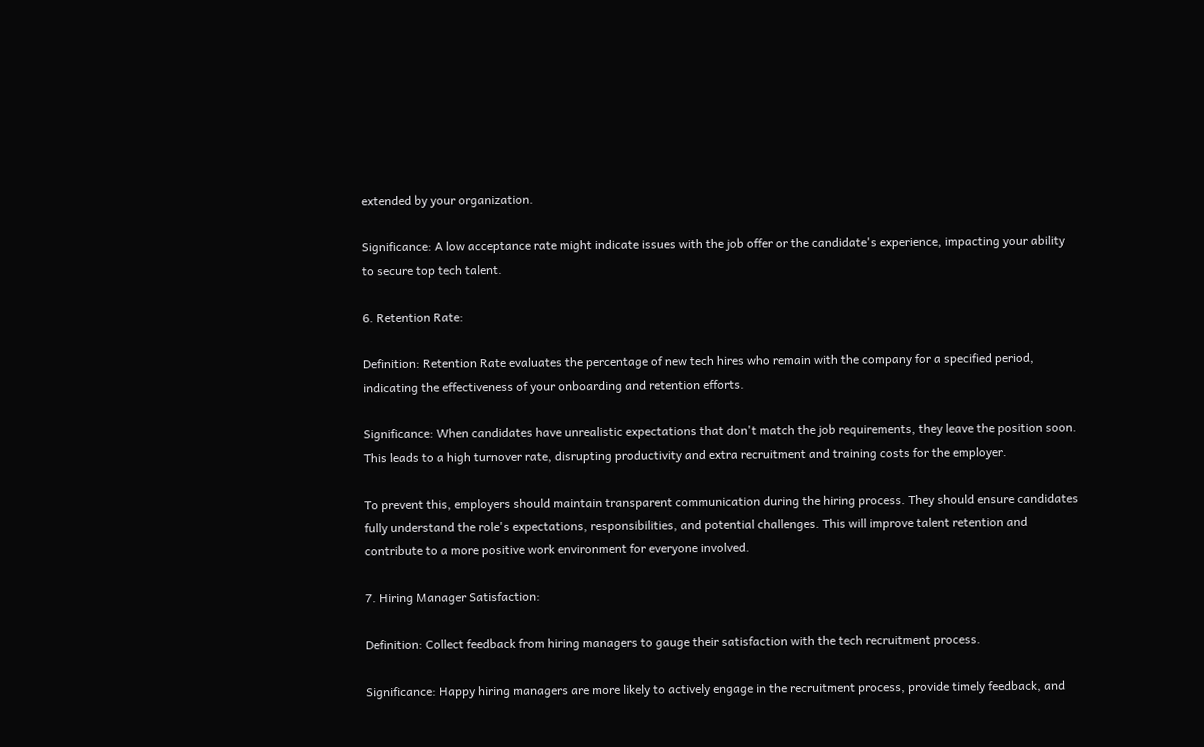extended by your organization.

Significance: A low acceptance rate might indicate issues with the job offer or the candidate's experience, impacting your ability to secure top tech talent.

6. Retention Rate:

Definition: Retention Rate evaluates the percentage of new tech hires who remain with the company for a specified period, indicating the effectiveness of your onboarding and retention efforts.

Significance: When candidates have unrealistic expectations that don't match the job requirements, they leave the position soon. This leads to a high turnover rate, disrupting productivity and extra recruitment and training costs for the employer.

To prevent this, employers should maintain transparent communication during the hiring process. They should ensure candidates fully understand the role's expectations, responsibilities, and potential challenges. This will improve talent retention and contribute to a more positive work environment for everyone involved.

7. Hiring Manager Satisfaction:

Definition: Collect feedback from hiring managers to gauge their satisfaction with the tech recruitment process.

Significance: Happy hiring managers are more likely to actively engage in the recruitment process, provide timely feedback, and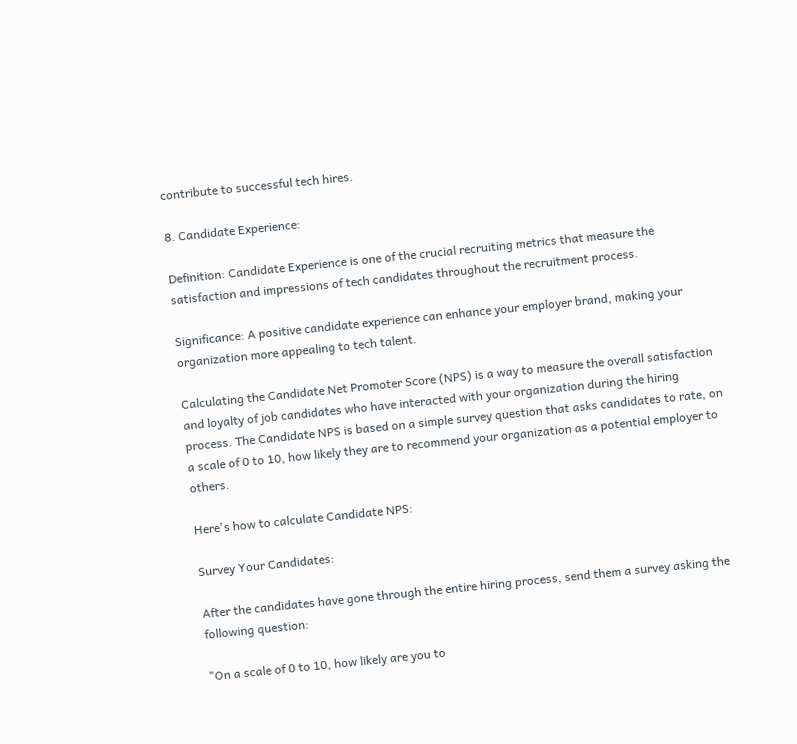contribute to successful tech hires.

8. Candidate Experience:

Definition: Candidate Experience is one of the crucial recruiting metrics that measure the satisfaction and impressions of tech candidates throughout the recruitment process.

Significance: A positive candidate experience can enhance your employer brand, making your organization more appealing to tech talent.

Calculating the Candidate Net Promoter Score (NPS) is a way to measure the overall satisfaction and loyalty of job candidates who have interacted with your organization during the hiring process. The Candidate NPS is based on a simple survey question that asks candidates to rate, on a scale of 0 to 10, how likely they are to recommend your organization as a potential employer to others.

Here's how to calculate Candidate NPS:

Survey Your Candidates:

After the candidates have gone through the entire hiring process, send them a survey asking the following question:

"On a scale of 0 to 10, how likely are you to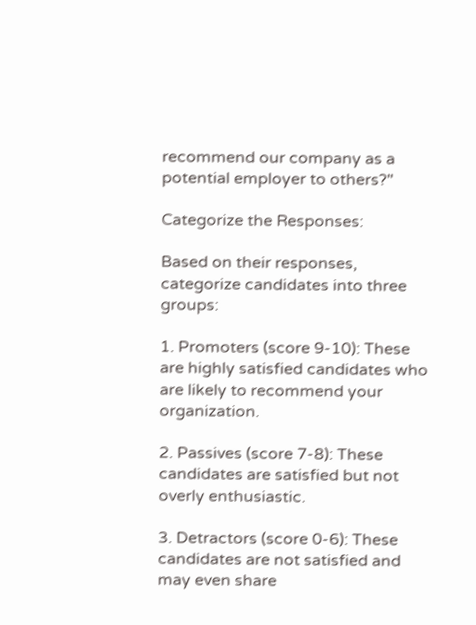recommend our company as a potential employer to others?"

Categorize the Responses:

Based on their responses, categorize candidates into three groups:

1. Promoters (score 9-10): These are highly satisfied candidates who are likely to recommend your organization.

2. Passives (score 7-8): These candidates are satisfied but not overly enthusiastic.

3. Detractors (score 0-6): These candidates are not satisfied and may even share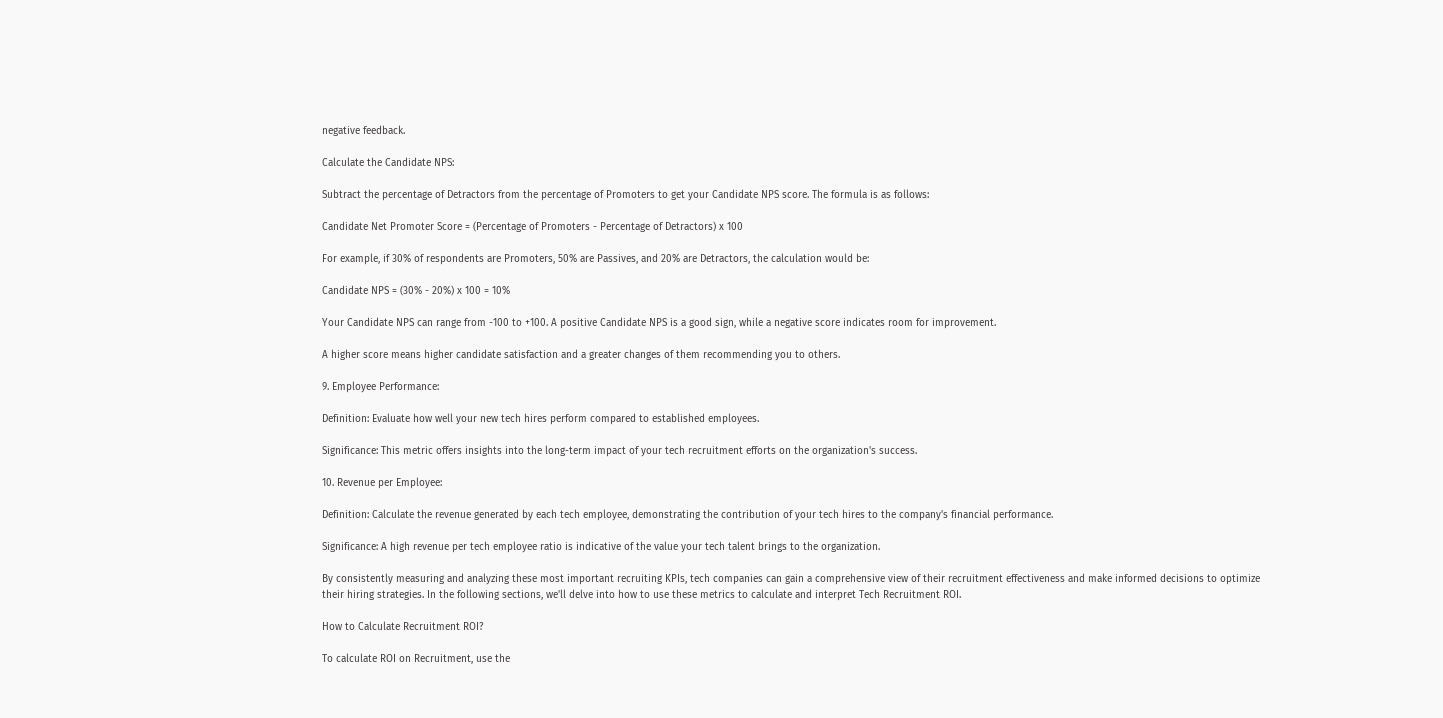negative feedback.

Calculate the Candidate NPS:

Subtract the percentage of Detractors from the percentage of Promoters to get your Candidate NPS score. The formula is as follows:

Candidate Net Promoter Score = (Percentage of Promoters - Percentage of Detractors) x 100

For example, if 30% of respondents are Promoters, 50% are Passives, and 20% are Detractors, the calculation would be:

Candidate NPS = (30% - 20%) x 100 = 10%

Your Candidate NPS can range from -100 to +100. A positive Candidate NPS is a good sign, while a negative score indicates room for improvement.

A higher score means higher candidate satisfaction and a greater changes of them recommending you to others.

9. Employee Performance:

Definition: Evaluate how well your new tech hires perform compared to established employees.

Significance: This metric offers insights into the long-term impact of your tech recruitment efforts on the organization's success.

10. Revenue per Employee:

Definition: Calculate the revenue generated by each tech employee, demonstrating the contribution of your tech hires to the company's financial performance.

Significance: A high revenue per tech employee ratio is indicative of the value your tech talent brings to the organization.

By consistently measuring and analyzing these most important recruiting KPIs, tech companies can gain a comprehensive view of their recruitment effectiveness and make informed decisions to optimize their hiring strategies. In the following sections, we'll delve into how to use these metrics to calculate and interpret Tech Recruitment ROI.

How to Calculate Recruitment ROI?

To calculate ROI on Recruitment, use the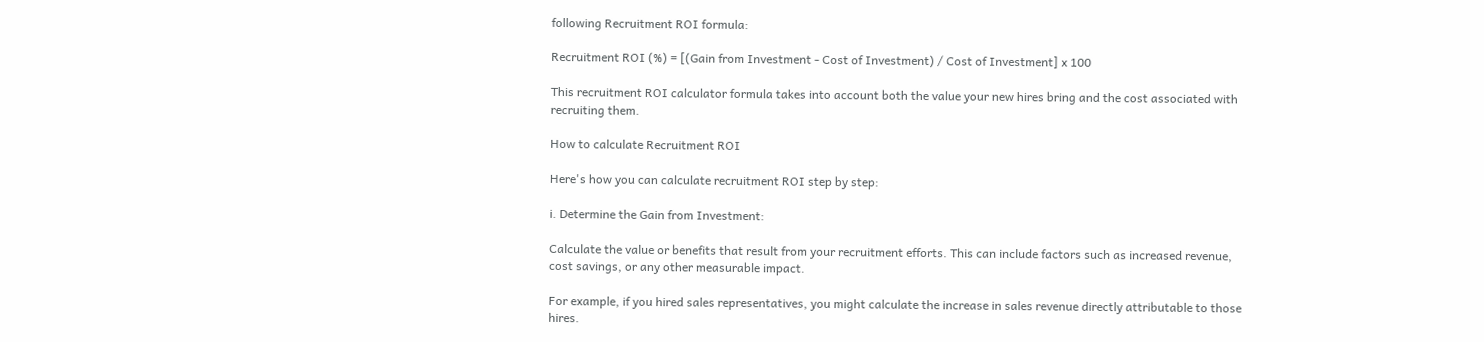following Recruitment ROI formula:

Recruitment ROI (%) = [(Gain from Investment - Cost of Investment) / Cost of Investment] x 100

This recruitment ROI calculator formula takes into account both the value your new hires bring and the cost associated with recruiting them.

How to calculate Recruitment ROI

Here's how you can calculate recruitment ROI step by step:

i. Determine the Gain from Investment:

Calculate the value or benefits that result from your recruitment efforts. This can include factors such as increased revenue, cost savings, or any other measurable impact.

For example, if you hired sales representatives, you might calculate the increase in sales revenue directly attributable to those hires.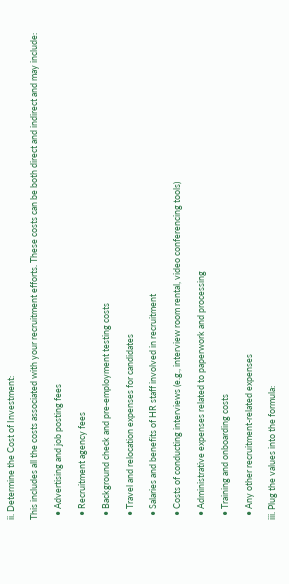ii. Determine the Cost of Investment:

This includes all the costs associated with your recruitment efforts. These costs can be both direct and indirect and may include:

  • Advertising and job posting fees

  • Recruitment agency fees

  • Background check and pre-employment testing costs

  • Travel and relocation expenses for candidates

  • Salaries and benefits of HR staff involved in recruitment

  • Costs of conducting interviews (e.g., interview room rental, video conferencing tools)

  • Administrative expenses related to paperwork and processing

  • Training and onboarding costs

  • Any other recruitment-related expenses

iii. Plug the values into the formula: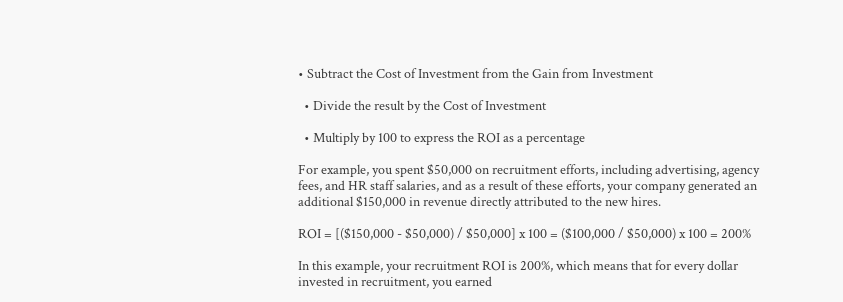• Subtract the Cost of Investment from the Gain from Investment

  • Divide the result by the Cost of Investment

  • Multiply by 100 to express the ROI as a percentage

For example, you spent $50,000 on recruitment efforts, including advertising, agency fees, and HR staff salaries, and as a result of these efforts, your company generated an additional $150,000 in revenue directly attributed to the new hires.

ROI = [($150,000 - $50,000) / $50,000] x 100 = ($100,000 / $50,000) x 100 = 200%

In this example, your recruitment ROI is 200%, which means that for every dollar invested in recruitment, you earned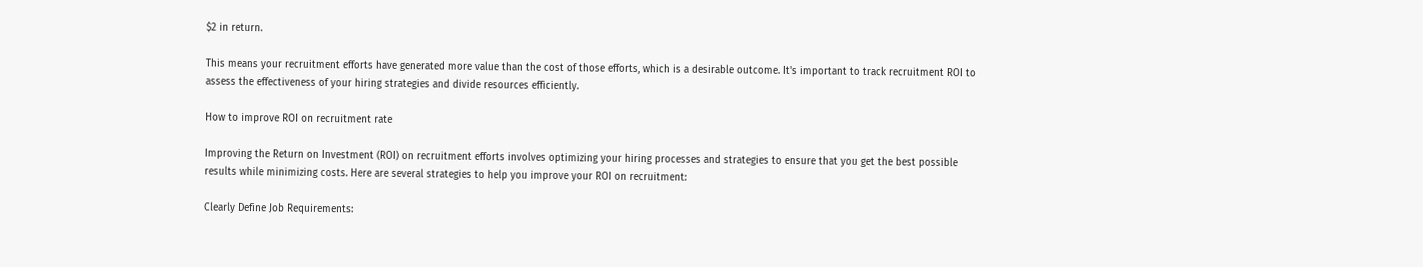$2 in return.

This means your recruitment efforts have generated more value than the cost of those efforts, which is a desirable outcome. It's important to track recruitment ROI to assess the effectiveness of your hiring strategies and divide resources efficiently.

How to improve ROI on recruitment rate

Improving the Return on Investment (ROI) on recruitment efforts involves optimizing your hiring processes and strategies to ensure that you get the best possible results while minimizing costs. Here are several strategies to help you improve your ROI on recruitment:

Clearly Define Job Requirements: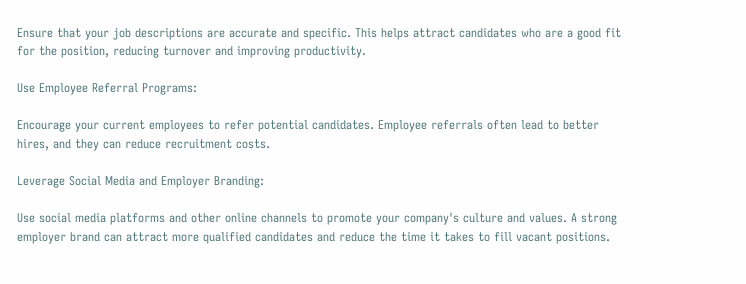Ensure that your job descriptions are accurate and specific. This helps attract candidates who are a good fit for the position, reducing turnover and improving productivity.

Use Employee Referral Programs:

Encourage your current employees to refer potential candidates. Employee referrals often lead to better hires, and they can reduce recruitment costs.

Leverage Social Media and Employer Branding:

Use social media platforms and other online channels to promote your company's culture and values. A strong employer brand can attract more qualified candidates and reduce the time it takes to fill vacant positions.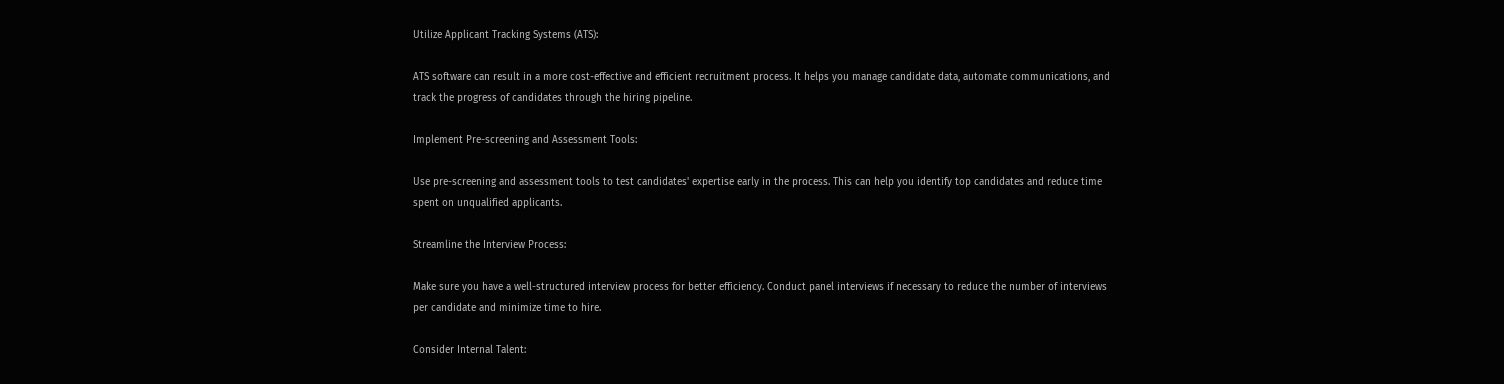Utilize Applicant Tracking Systems (ATS):

ATS software can result in a more cost-effective and efficient recruitment process. It helps you manage candidate data, automate communications, and track the progress of candidates through the hiring pipeline.

Implement Pre-screening and Assessment Tools:

Use pre-screening and assessment tools to test candidates' expertise early in the process. This can help you identify top candidates and reduce time spent on unqualified applicants.

Streamline the Interview Process:

Make sure you have a well-structured interview process for better efficiency. Conduct panel interviews if necessary to reduce the number of interviews per candidate and minimize time to hire.

Consider Internal Talent: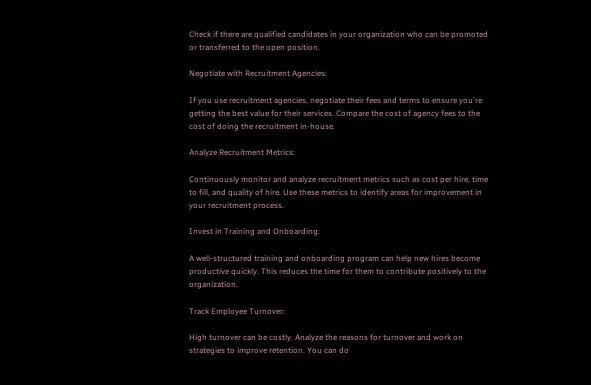Check if there are qualified candidates in your organization who can be promoted or transferred to the open position.

Negotiate with Recruitment Agencies:

If you use recruitment agencies, negotiate their fees and terms to ensure you're getting the best value for their services. Compare the cost of agency fees to the cost of doing the recruitment in-house.

Analyze Recruitment Metrics:

Continuously monitor and analyze recruitment metrics such as cost per hire, time to fill, and quality of hire. Use these metrics to identify areas for improvement in your recruitment process.

Invest in Training and Onboarding:

A well-structured training and onboarding program can help new hires become productive quickly. This reduces the time for them to contribute positively to the organization.

Track Employee Turnover:

High turnover can be costly. Analyze the reasons for turnover and work on strategies to improve retention. You can do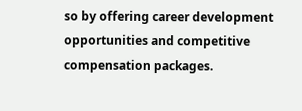so by offering career development opportunities and competitive compensation packages.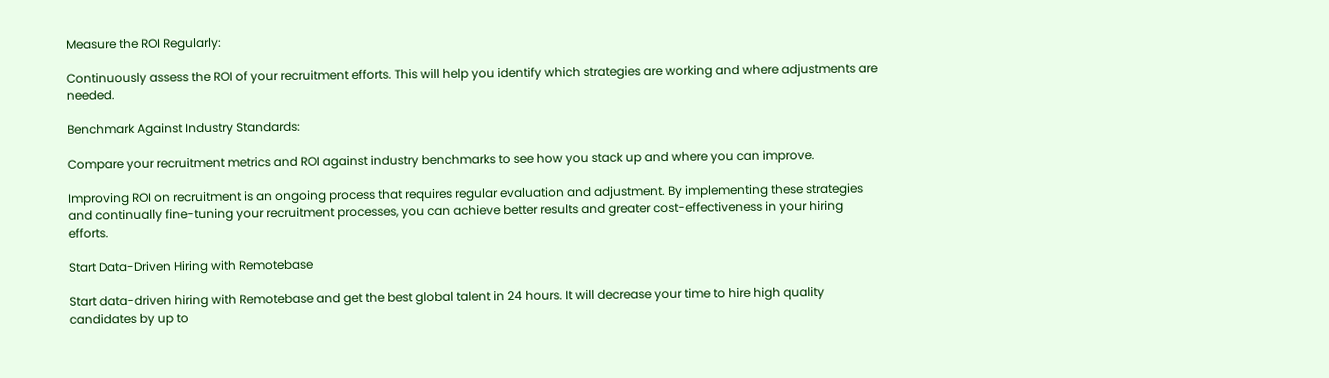Measure the ROI Regularly:

Continuously assess the ROI of your recruitment efforts. This will help you identify which strategies are working and where adjustments are needed.

Benchmark Against Industry Standards:

Compare your recruitment metrics and ROI against industry benchmarks to see how you stack up and where you can improve.

Improving ROI on recruitment is an ongoing process that requires regular evaluation and adjustment. By implementing these strategies and continually fine-tuning your recruitment processes, you can achieve better results and greater cost-effectiveness in your hiring efforts.

Start Data-Driven Hiring with Remotebase

Start data-driven hiring with Remotebase and get the best global talent in 24 hours. It will decrease your time to hire high quality candidates by up to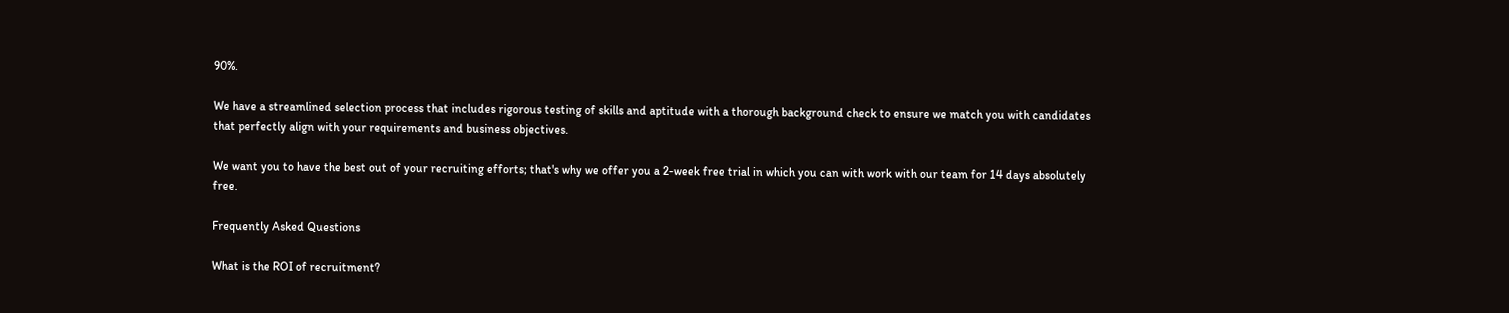90%.

We have a streamlined selection process that includes rigorous testing of skills and aptitude with a thorough background check to ensure we match you with candidates that perfectly align with your requirements and business objectives.

We want you to have the best out of your recruiting efforts; that's why we offer you a 2-week free trial in which you can with work with our team for 14 days absolutely free.

Frequently Asked Questions

What is the ROI of recruitment?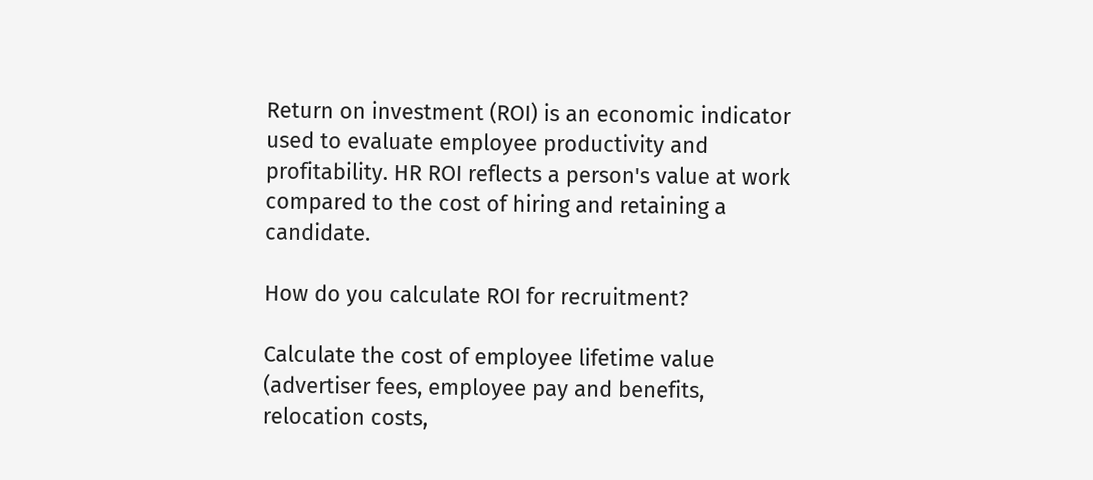Return on investment (ROI) is an economic indicator used to evaluate employee productivity and profitability. HR ROI reflects a person's value at work compared to the cost of hiring and retaining a candidate.

How do you calculate ROI for recruitment?

Calculate the cost of employee lifetime value (advertiser fees, employee pay and benefits, relocation costs,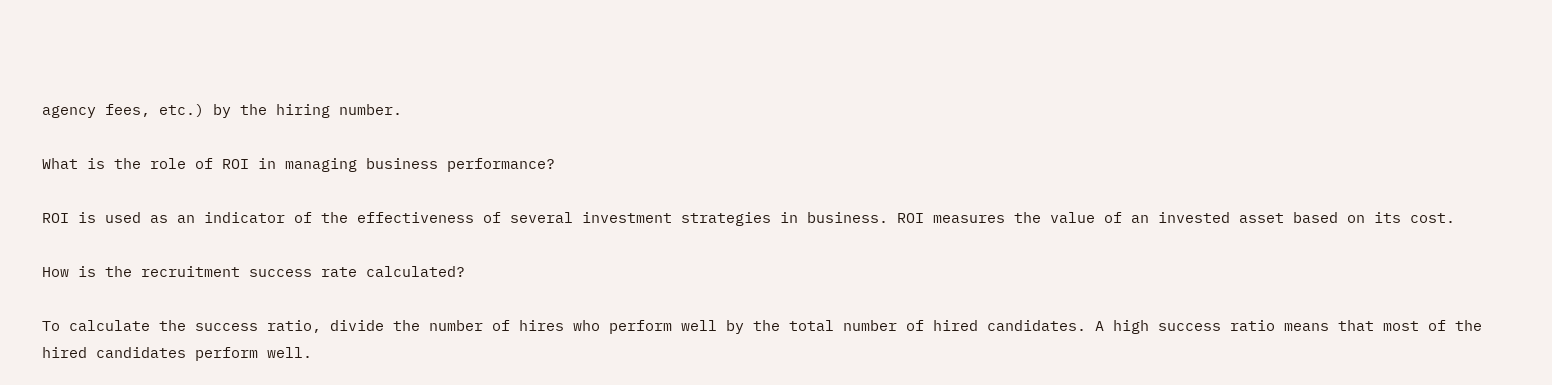agency fees, etc.) by the hiring number.

What is the role of ROI in managing business performance?

ROI is used as an indicator of the effectiveness of several investment strategies in business. ROI measures the value of an invested asset based on its cost.

How is the recruitment success rate calculated?

To calculate the success ratio, divide the number of hires who perform well by the total number of hired candidates. A high success ratio means that most of the hired candidates perform well.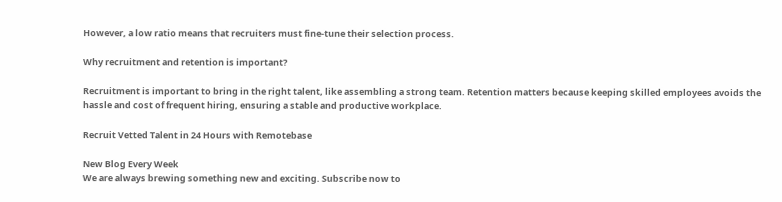However, a low ratio means that recruiters must fine-tune their selection process.

Why recruitment and retention is important?

Recruitment is important to bring in the right talent, like assembling a strong team. Retention matters because keeping skilled employees avoids the hassle and cost of frequent hiring, ensuring a stable and productive workplace.

Recruit Vetted Talent in 24 Hours with Remotebase

New Blog Every Week
We are always brewing something new and exciting. Subscribe now to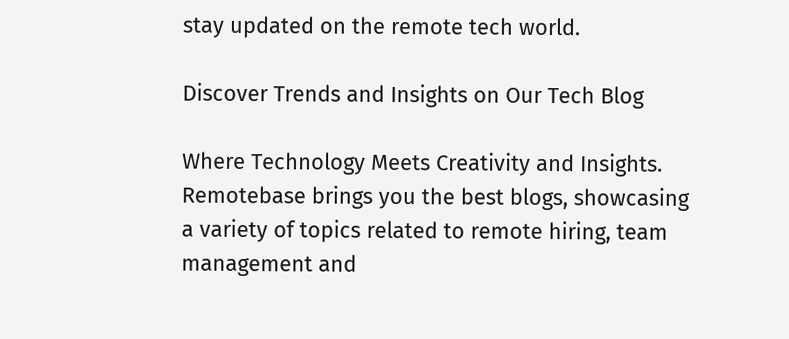stay updated on the remote tech world.

Discover Trends and Insights on Our Tech Blog

Where Technology Meets Creativity and Insights. Remotebase brings you the best blogs, showcasing a variety of topics related to remote hiring, team management and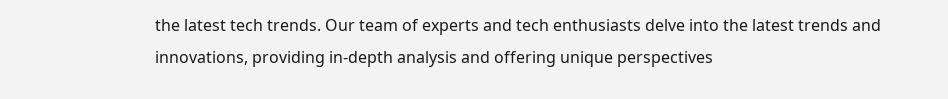the latest tech trends. Our team of experts and tech enthusiasts delve into the latest trends and innovations, providing in-depth analysis and offering unique perspectives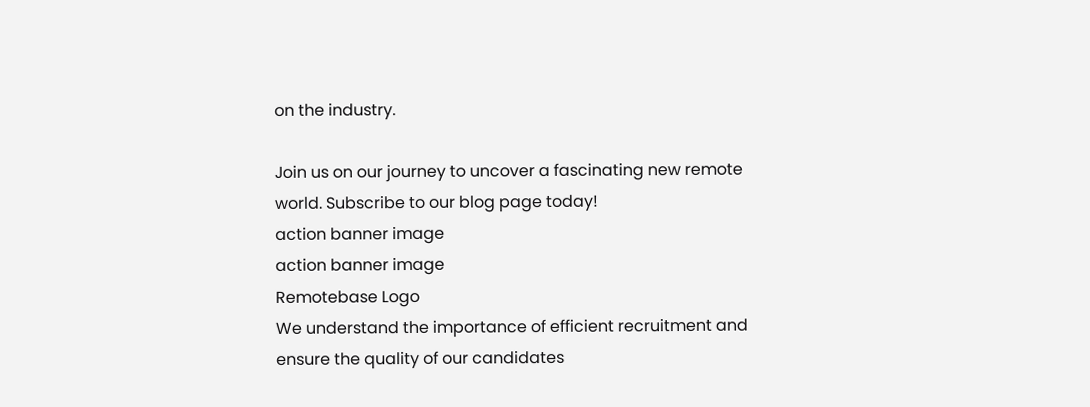on the industry.

Join us on our journey to uncover a fascinating new remote world. Subscribe to our blog page today!
action banner image
action banner image
Remotebase Logo
We understand the importance of efficient recruitment and ensure the quality of our candidates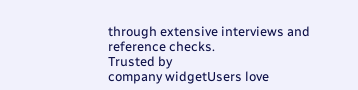through extensive interviews and reference checks.
Trusted by
company widgetUsers love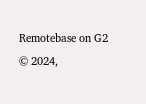Remotebase on G2
© 2024,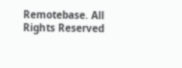Remotebase. All Rights Reserved